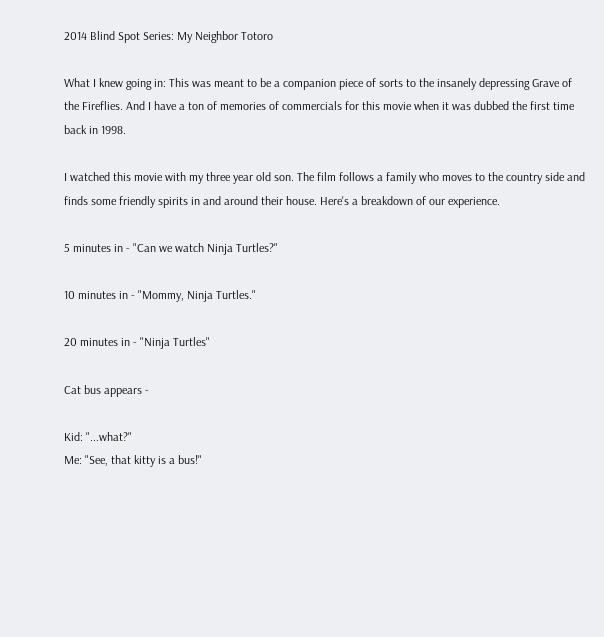2014 Blind Spot Series: My Neighbor Totoro

What I knew going in: This was meant to be a companion piece of sorts to the insanely depressing Grave of the Fireflies. And I have a ton of memories of commercials for this movie when it was dubbed the first time back in 1998.

I watched this movie with my three year old son. The film follows a family who moves to the country side and finds some friendly spirits in and around their house. Here's a breakdown of our experience.

5 minutes in - "Can we watch Ninja Turtles?"

10 minutes in - "Mommy, Ninja Turtles."

20 minutes in - "Ninja Turtles"

Cat bus appears -

Kid: "...what?"
Me: "See, that kitty is a bus!"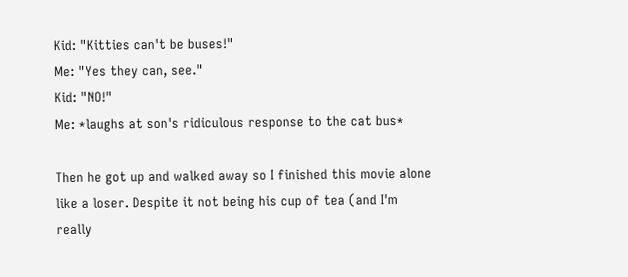Kid: "Kitties can't be buses!"
Me: "Yes they can, see."
Kid: "NO!"
Me: *laughs at son's ridiculous response to the cat bus*

Then he got up and walked away so I finished this movie alone like a loser. Despite it not being his cup of tea (and I'm really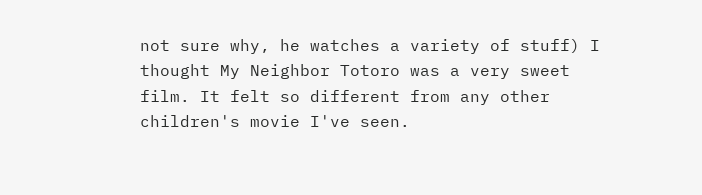not sure why, he watches a variety of stuff) I thought My Neighbor Totoro was a very sweet film. It felt so different from any other children's movie I've seen.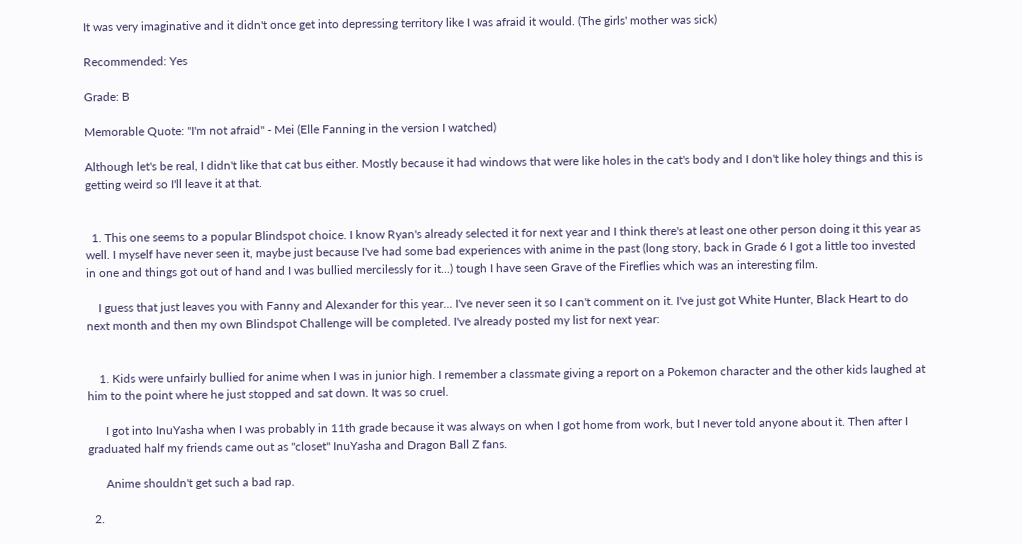It was very imaginative and it didn't once get into depressing territory like I was afraid it would. (The girls' mother was sick)

Recommended: Yes

Grade: B

Memorable Quote: "I'm not afraid" - Mei (Elle Fanning in the version I watched)

Although let's be real, I didn't like that cat bus either. Mostly because it had windows that were like holes in the cat's body and I don't like holey things and this is getting weird so I'll leave it at that.


  1. This one seems to a popular Blindspot choice. I know Ryan's already selected it for next year and I think there's at least one other person doing it this year as well. I myself have never seen it, maybe just because I've had some bad experiences with anime in the past (long story, back in Grade 6 I got a little too invested in one and things got out of hand and I was bullied mercilessly for it...) tough I have seen Grave of the Fireflies which was an interesting film.

    I guess that just leaves you with Fanny and Alexander for this year... I've never seen it so I can't comment on it. I've just got White Hunter, Black Heart to do next month and then my own Blindspot Challenge will be completed. I've already posted my list for next year:


    1. Kids were unfairly bullied for anime when I was in junior high. I remember a classmate giving a report on a Pokemon character and the other kids laughed at him to the point where he just stopped and sat down. It was so cruel.

      I got into InuYasha when I was probably in 11th grade because it was always on when I got home from work, but I never told anyone about it. Then after I graduated half my friends came out as "closet" InuYasha and Dragon Ball Z fans.

      Anime shouldn't get such a bad rap.

  2.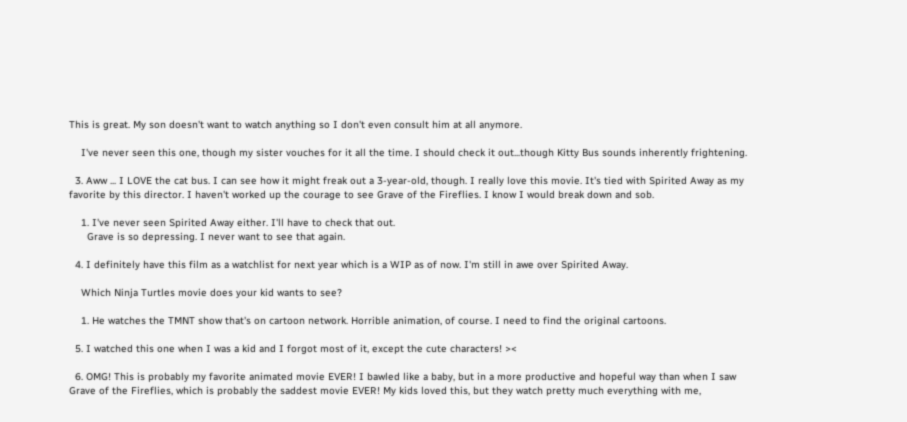This is great. My son doesn't want to watch anything so I don't even consult him at all anymore.

    I've never seen this one, though my sister vouches for it all the time. I should check it out...though Kitty Bus sounds inherently frightening.

  3. Aww ... I LOVE the cat bus. I can see how it might freak out a 3-year-old, though. I really love this movie. It's tied with Spirited Away as my favorite by this director. I haven't worked up the courage to see Grave of the Fireflies. I know I would break down and sob.

    1. I've never seen Spirited Away either. I'll have to check that out.
      Grave is so depressing. I never want to see that again.

  4. I definitely have this film as a watchlist for next year which is a WIP as of now. I'm still in awe over Spirited Away.

    Which Ninja Turtles movie does your kid wants to see?

    1. He watches the TMNT show that's on cartoon network. Horrible animation, of course. I need to find the original cartoons.

  5. I watched this one when I was a kid and I forgot most of it, except the cute characters! ><

  6. OMG! This is probably my favorite animated movie EVER! I bawled like a baby, but in a more productive and hopeful way than when I saw Grave of the Fireflies, which is probably the saddest movie EVER! My kids loved this, but they watch pretty much everything with me,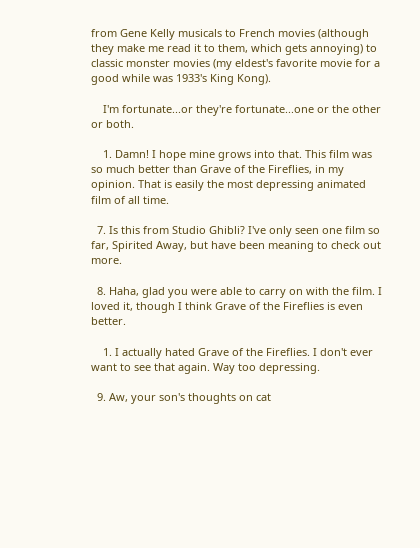from Gene Kelly musicals to French movies (although they make me read it to them, which gets annoying) to classic monster movies (my eldest's favorite movie for a good while was 1933's King Kong).

    I'm fortunate...or they're fortunate...one or the other or both.

    1. Damn! I hope mine grows into that. This film was so much better than Grave of the Fireflies, in my opinion. That is easily the most depressing animated film of all time.

  7. Is this from Studio Ghibli? I've only seen one film so far, Spirited Away, but have been meaning to check out more.

  8. Haha, glad you were able to carry on with the film. I loved it, though I think Grave of the Fireflies is even better.

    1. I actually hated Grave of the Fireflies. I don't ever want to see that again. Way too depressing.

  9. Aw, your son's thoughts on cat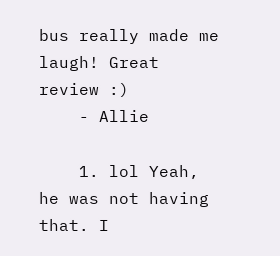bus really made me laugh! Great review :)
    - Allie

    1. lol Yeah, he was not having that. I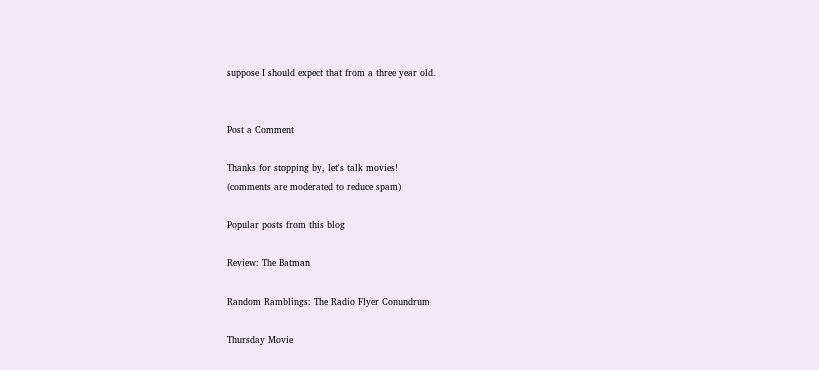suppose I should expect that from a three year old.


Post a Comment

Thanks for stopping by, let's talk movies!
(comments are moderated to reduce spam)

Popular posts from this blog

Review: The Batman

Random Ramblings: The Radio Flyer Conundrum

Thursday Movie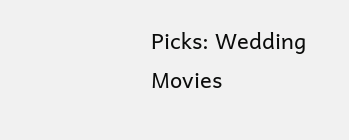Picks: Wedding Movies